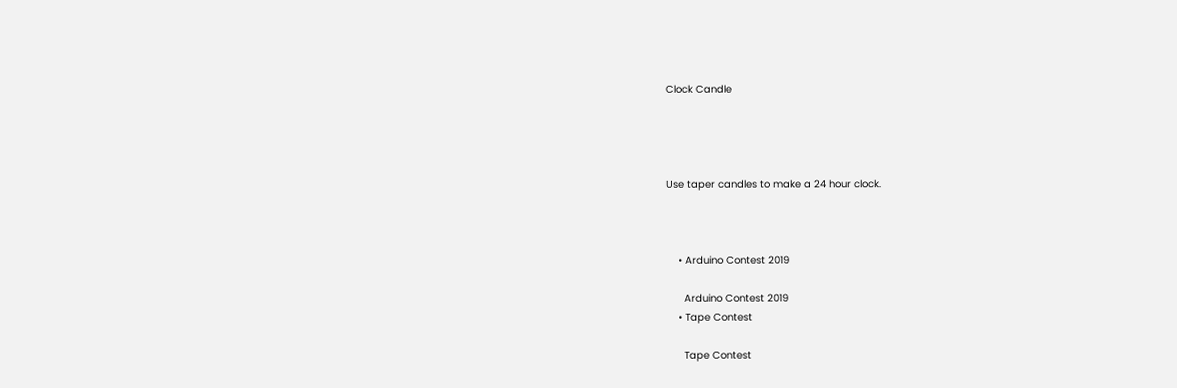Clock Candle




Use taper candles to make a 24 hour clock.



    • Arduino Contest 2019

      Arduino Contest 2019
    • Tape Contest

      Tape Contest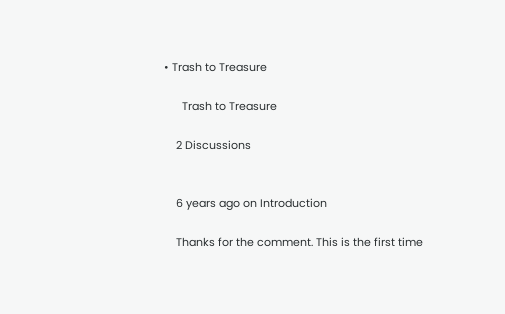• Trash to Treasure

      Trash to Treasure

    2 Discussions


    6 years ago on Introduction

    Thanks for the comment. This is the first time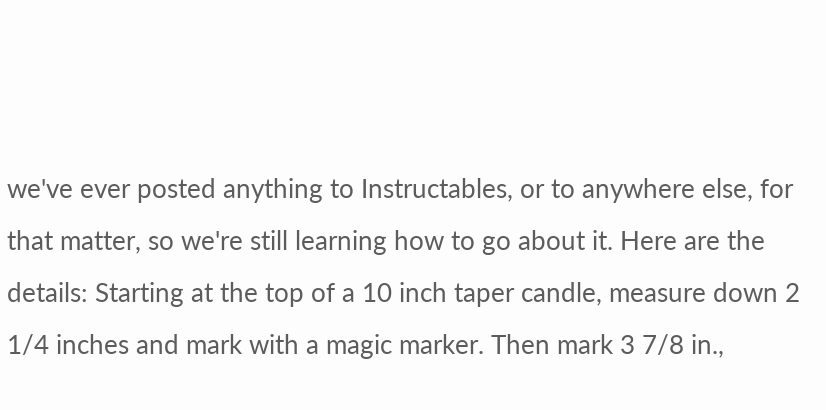we've ever posted anything to Instructables, or to anywhere else, for that matter, so we're still learning how to go about it. Here are the details: Starting at the top of a 10 inch taper candle, measure down 2 1/4 inches and mark with a magic marker. Then mark 3 7/8 in.,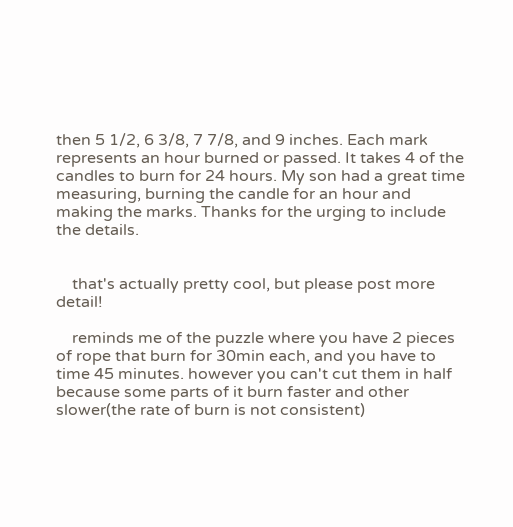then 5 1/2, 6 3/8, 7 7/8, and 9 inches. Each mark represents an hour burned or passed. It takes 4 of the candles to burn for 24 hours. My son had a great time measuring, burning the candle for an hour and making the marks. Thanks for the urging to include the details.


    that's actually pretty cool, but please post more detail!

    reminds me of the puzzle where you have 2 pieces of rope that burn for 30min each, and you have to time 45 minutes. however you can't cut them in half because some parts of it burn faster and other slower(the rate of burn is not consistent)